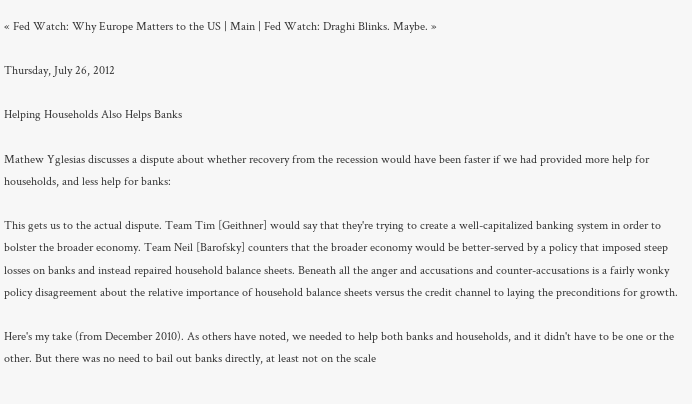« Fed Watch: Why Europe Matters to the US | Main | Fed Watch: Draghi Blinks. Maybe. »

Thursday, July 26, 2012

Helping Households Also Helps Banks

Mathew Yglesias discusses a dispute about whether recovery from the recession would have been faster if we had provided more help for households, and less help for banks:

This gets us to the actual dispute. Team Tim [Geithner] would say that they're trying to create a well-capitalized banking system in order to bolster the broader economy. Team Neil [Barofsky] counters that the broader economy would be better-served by a policy that imposed steep losses on banks and instead repaired household balance sheets. Beneath all the anger and accusations and counter-accusations is a fairly wonky policy disagreement about the relative importance of household balance sheets versus the credit channel to laying the preconditions for growth.

Here's my take (from December 2010). As others have noted, we needed to help both banks and households, and it didn't have to be one or the other. But there was no need to bail out banks directly, at least not on the scale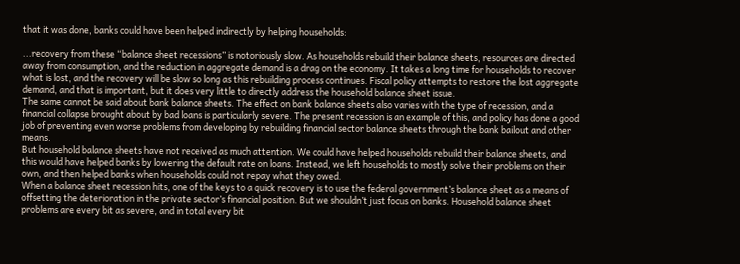that it was done, banks could have been helped indirectly by helping households:

...recovery from these “balance sheet recessions” is notoriously slow. As households rebuild their balance sheets, resources are directed away from consumption, and the reduction in aggregate demand is a drag on the economy. It takes a long time for households to recover what is lost, and the recovery will be slow so long as this rebuilding process continues. Fiscal policy attempts to restore the lost aggregate demand, and that is important, but it does very little to directly address the household balance sheet issue.
The same cannot be said about bank balance sheets. The effect on bank balance sheets also varies with the type of recession, and a financial collapse brought about by bad loans is particularly severe. The present recession is an example of this, and policy has done a good job of preventing even worse problems from developing by rebuilding financial sector balance sheets through the bank bailout and other means.
But household balance sheets have not received as much attention. We could have helped households rebuild their balance sheets, and this would have helped banks by lowering the default rate on loans. Instead, we left households to mostly solve their problems on their own, and then helped banks when households could not repay what they owed.
When a balance sheet recession hits, one of the keys to a quick recovery is to use the federal government’s balance sheet as a means of offsetting the deterioration in the private sector’s financial position. But we shouldn’t just focus on banks. Household balance sheet problems are every bit as severe, and in total every bit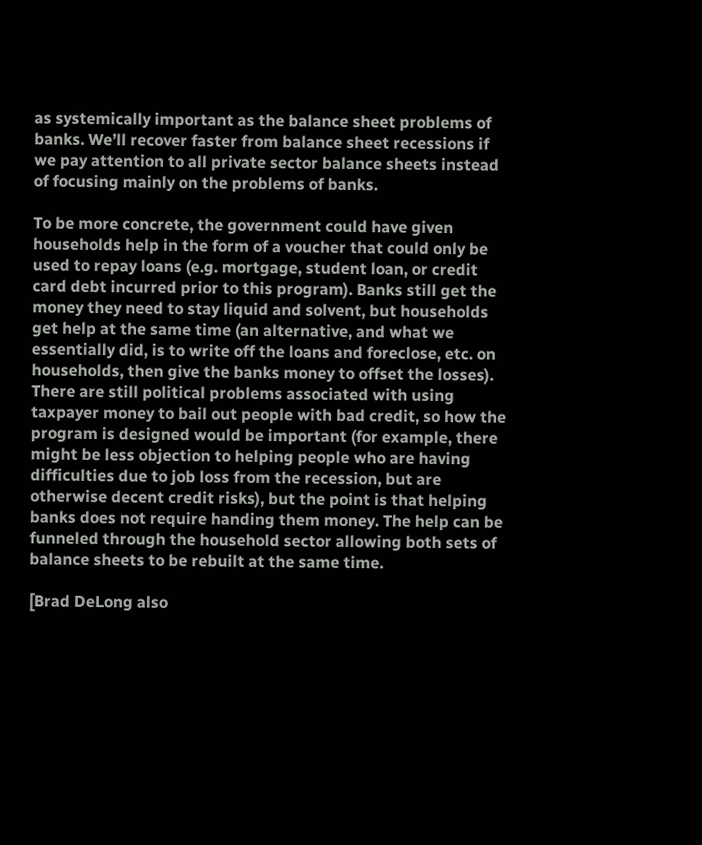as systemically important as the balance sheet problems of banks. We’ll recover faster from balance sheet recessions if we pay attention to all private sector balance sheets instead of focusing mainly on the problems of banks.

To be more concrete, the government could have given households help in the form of a voucher that could only be used to repay loans (e.g. mortgage, student loan, or credit card debt incurred prior to this program). Banks still get the money they need to stay liquid and solvent, but households get help at the same time (an alternative, and what we essentially did, is to write off the loans and foreclose, etc. on households, then give the banks money to offset the losses). There are still political problems associated with using taxpayer money to bail out people with bad credit, so how the program is designed would be important (for example, there might be less objection to helping people who are having difficulties due to job loss from the recession, but are otherwise decent credit risks), but the point is that helping banks does not require handing them money. The help can be funneled through the household sector allowing both sets of balance sheets to be rebuilt at the same time.

[Brad DeLong also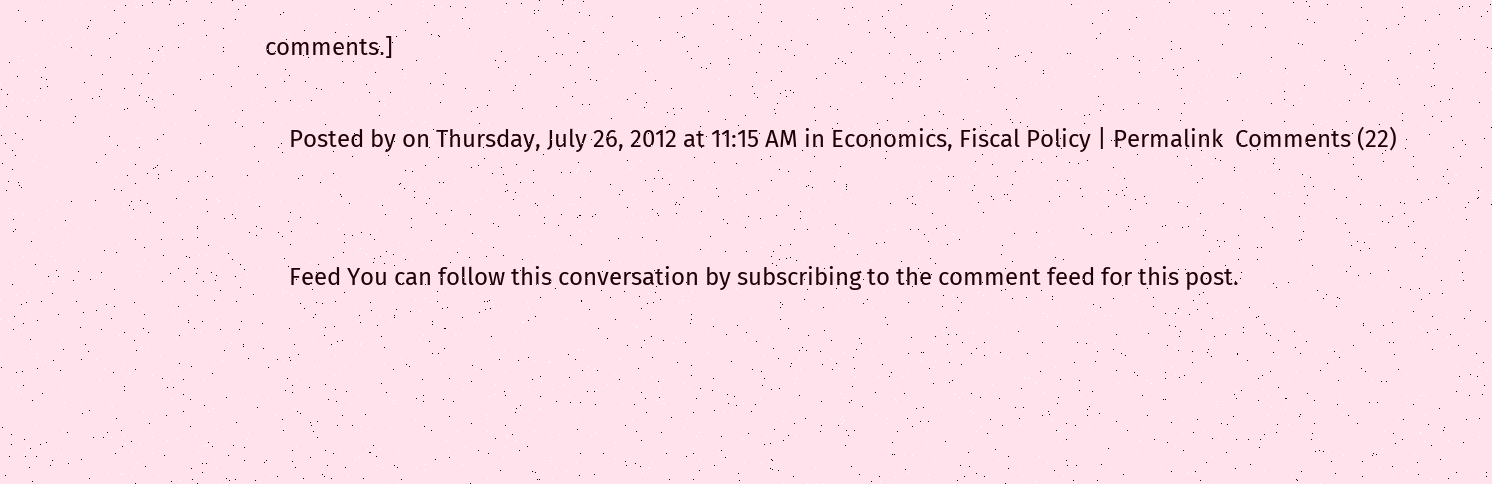comments.]

    Posted by on Thursday, July 26, 2012 at 11:15 AM in Economics, Fiscal Policy | Permalink  Comments (22)


    Feed You can follow this conversation by subscribing to the comment feed for this post.